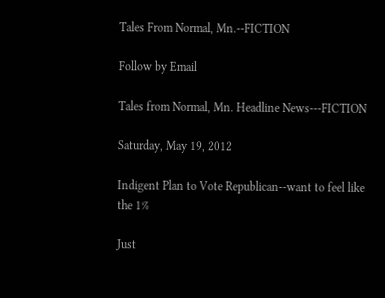Tales From Normal, Mn.--FICTION

Follow by Email

Tales from Normal, Mn. Headline News---FICTION

Saturday, May 19, 2012

Indigent Plan to Vote Republican--want to feel like the 1%

Just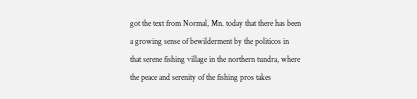got the text from Normal, Mn. today that there has been a growing sense of bewilderment by the politicos in that serene fishing village in the northern tundra, where the peace and serenity of the fishing pros takes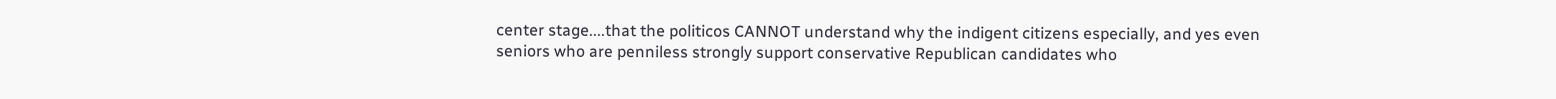center stage....that the politicos CANNOT understand why the indigent citizens especially, and yes even seniors who are penniless strongly support conservative Republican candidates who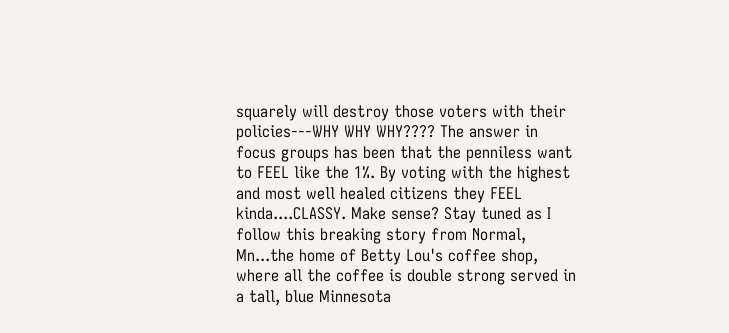squarely will destroy those voters with their policies---WHY WHY WHY???? The answer in focus groups has been that the penniless want to FEEL like the 1%. By voting with the highest and most well healed citizens they FEEL kinda....CLASSY. Make sense? Stay tuned as I follow this breaking story from Normal, Mn...the home of Betty Lou's coffee shop, where all the coffee is double strong served in a tall, blue Minnesota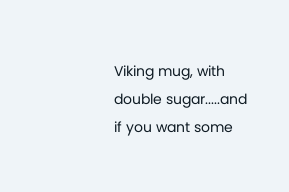Viking mug, with double sugar.....and if you want some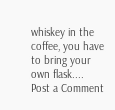whiskey in the coffee, you have to bring your own flask....
Post a Comment